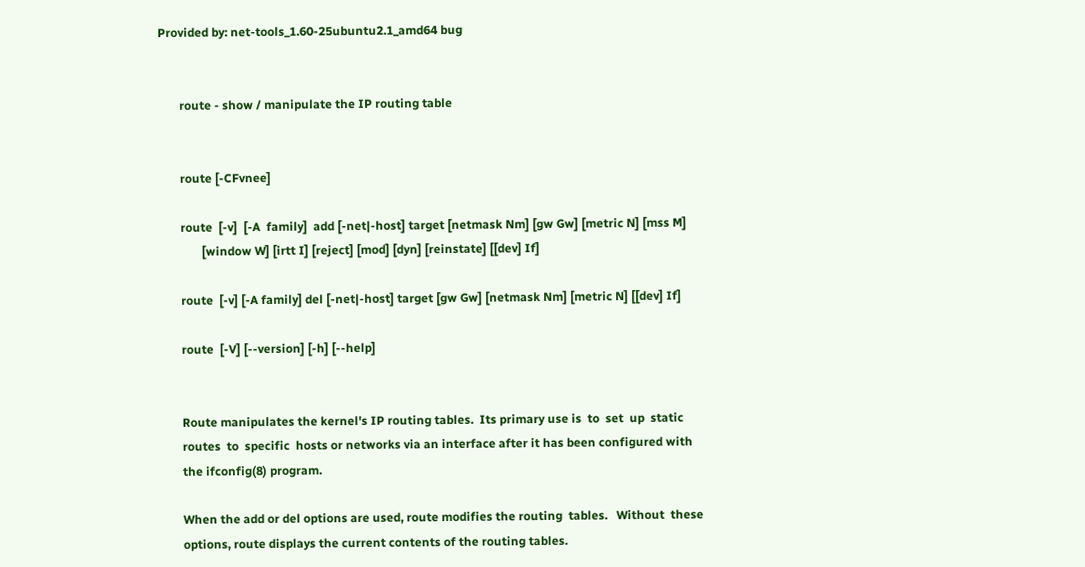Provided by: net-tools_1.60-25ubuntu2.1_amd64 bug


       route - show / manipulate the IP routing table


       route [-CFvnee]

       route  [-v]  [-A  family]  add [-net|-host] target [netmask Nm] [gw Gw] [metric N] [mss M]
              [window W] [irtt I] [reject] [mod] [dyn] [reinstate] [[dev] If]

       route  [-v] [-A family] del [-net|-host] target [gw Gw] [netmask Nm] [metric N] [[dev] If]

       route  [-V] [--version] [-h] [--help]


       Route manipulates the kernel's IP routing tables.  Its primary use is  to  set  up  static
       routes  to  specific  hosts or networks via an interface after it has been configured with
       the ifconfig(8) program.

       When the add or del options are used, route modifies the routing  tables.   Without  these
       options, route displays the current contents of the routing tables.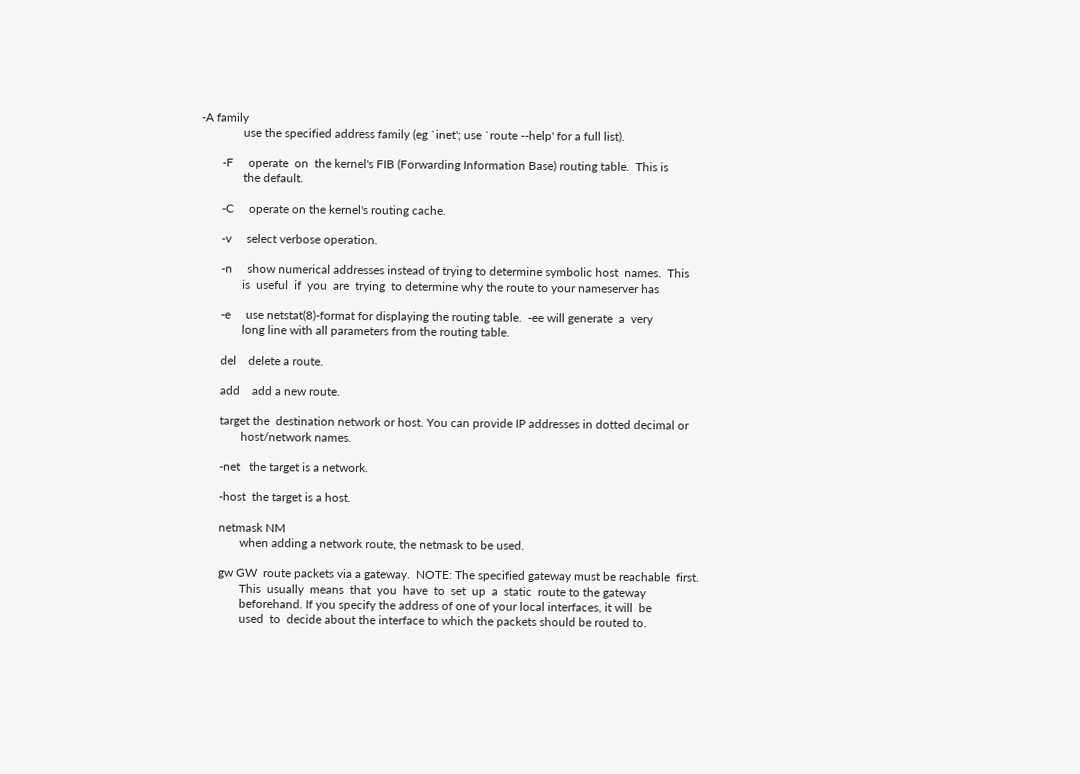-A family
              use the specified address family (eg `inet'; use `route --help' for a full list).

       -F     operate  on  the kernel's FIB (Forwarding Information Base) routing table.  This is
              the default.

       -C     operate on the kernel's routing cache.

       -v     select verbose operation.

       -n     show numerical addresses instead of trying to determine symbolic host  names.  This
              is  useful  if  you  are  trying  to determine why the route to your nameserver has

       -e     use netstat(8)-format for displaying the routing table.  -ee will generate  a  very
              long line with all parameters from the routing table.

       del    delete a route.

       add    add a new route.

       target the  destination network or host. You can provide IP addresses in dotted decimal or
              host/network names.

       -net   the target is a network.

       -host  the target is a host.

       netmask NM
              when adding a network route, the netmask to be used.

       gw GW  route packets via a gateway.  NOTE: The specified gateway must be reachable  first.
              This  usually  means  that  you  have  to  set  up  a  static  route to the gateway
              beforehand. If you specify the address of one of your local interfaces, it will  be
              used  to  decide about the interface to which the packets should be routed to.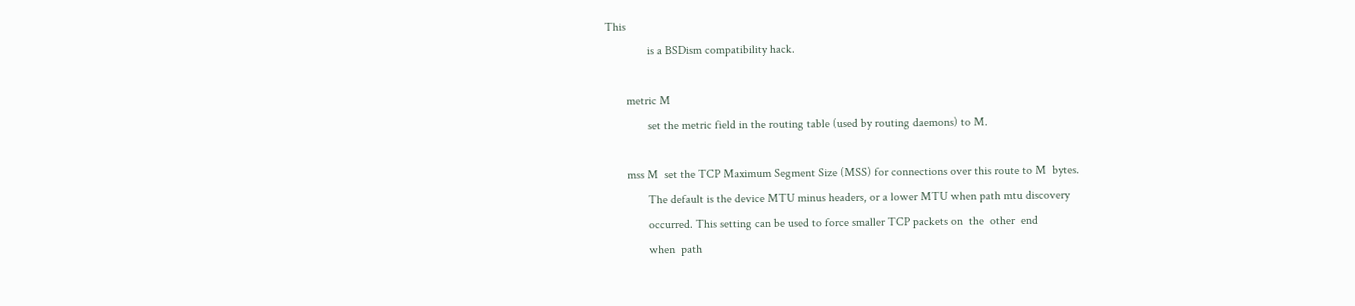This
              is a BSDism compatibility hack.

       metric M
              set the metric field in the routing table (used by routing daemons) to M.

       mss M  set the TCP Maximum Segment Size (MSS) for connections over this route to M  bytes.
              The default is the device MTU minus headers, or a lower MTU when path mtu discovery
              occurred. This setting can be used to force smaller TCP packets on  the  other  end
              when  path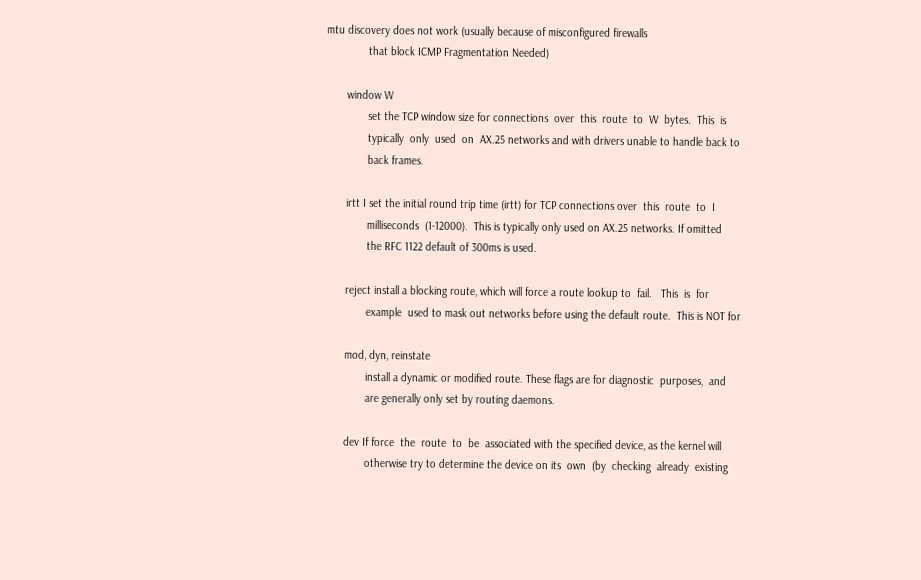mtu discovery does not work (usually because of misconfigured firewalls
              that block ICMP Fragmentation Needed)

       window W
              set the TCP window size for connections  over  this  route  to  W  bytes.  This  is
              typically  only  used  on  AX.25 networks and with drivers unable to handle back to
              back frames.

       irtt I set the initial round trip time (irtt) for TCP connections over  this  route  to  I
              milliseconds  (1-12000).  This is typically only used on AX.25 networks. If omitted
              the RFC 1122 default of 300ms is used.

       reject install a blocking route, which will force a route lookup to  fail.   This  is  for
              example  used to mask out networks before using the default route.  This is NOT for

       mod, dyn, reinstate
              install a dynamic or modified route. These flags are for diagnostic  purposes,  and
              are generally only set by routing daemons.

       dev If force  the  route  to  be  associated with the specified device, as the kernel will
              otherwise try to determine the device on its  own  (by  checking  already  existing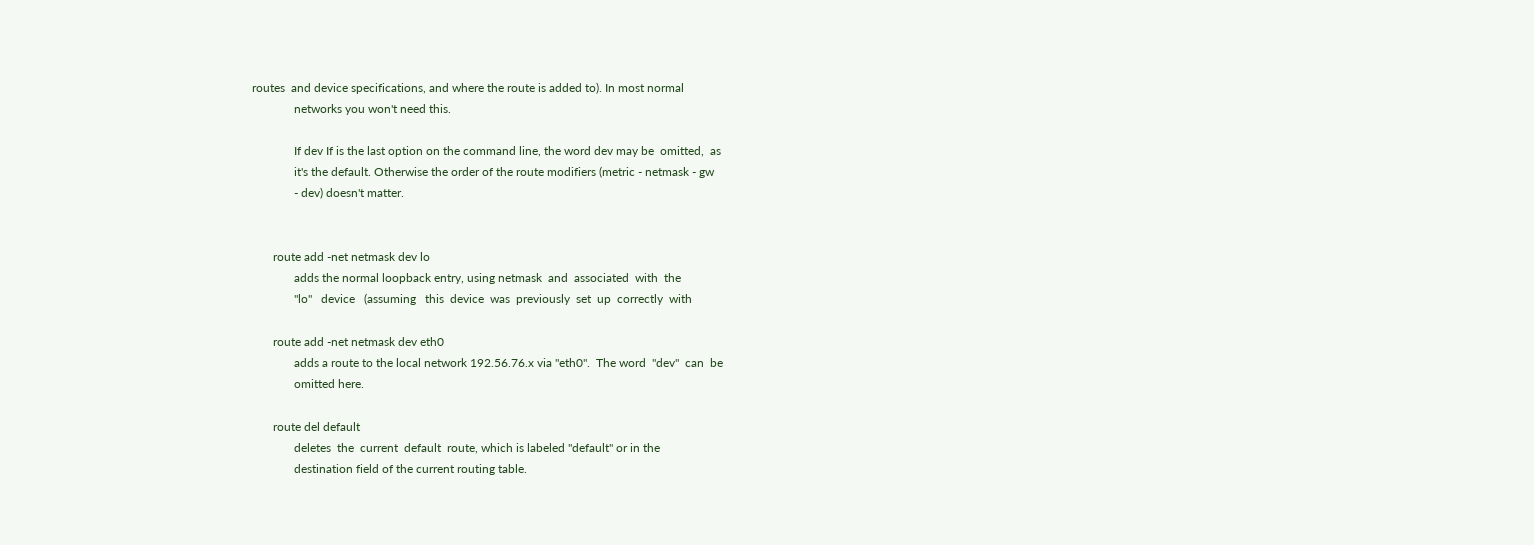routes  and device specifications, and where the route is added to). In most normal
              networks you won't need this.

              If dev If is the last option on the command line, the word dev may be  omitted,  as
              it's the default. Otherwise the order of the route modifiers (metric - netmask - gw
              - dev) doesn't matter.


       route add -net netmask dev lo
              adds the normal loopback entry, using netmask  and  associated  with  the
              "lo"   device   (assuming   this  device  was  previously  set  up  correctly  with

       route add -net netmask dev eth0
              adds a route to the local network 192.56.76.x via "eth0".  The word  "dev"  can  be
              omitted here.

       route del default
              deletes  the  current  default  route, which is labeled "default" or in the
              destination field of the current routing table.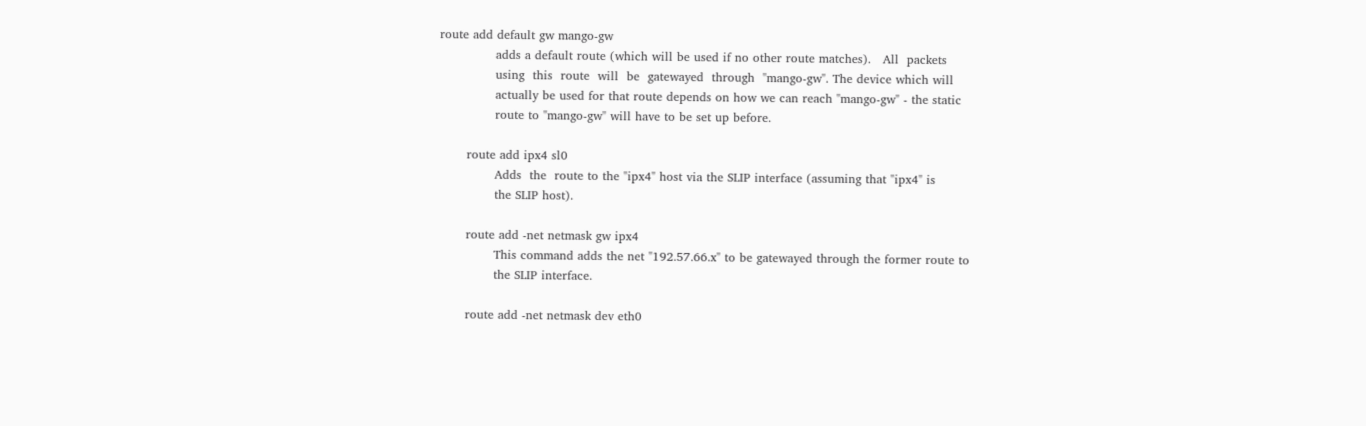route add default gw mango-gw
              adds a default route (which will be used if no other route matches).   All  packets
              using  this  route  will  be  gatewayed  through  "mango-gw". The device which will
              actually be used for that route depends on how we can reach "mango-gw" - the static
              route to "mango-gw" will have to be set up before.

       route add ipx4 sl0
              Adds  the  route to the "ipx4" host via the SLIP interface (assuming that "ipx4" is
              the SLIP host).

       route add -net netmask gw ipx4
              This command adds the net "192.57.66.x" to be gatewayed through the former route to
              the SLIP interface.

       route add -net netmask dev eth0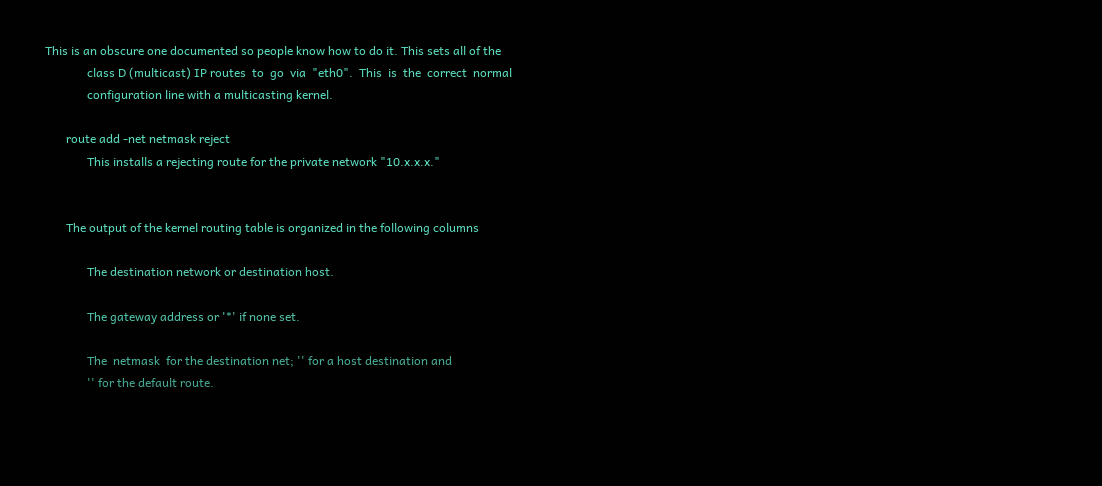This is an obscure one documented so people know how to do it. This sets all of the
              class D (multicast) IP routes  to  go  via  "eth0".  This  is  the  correct  normal
              configuration line with a multicasting kernel.

       route add -net netmask reject
              This installs a rejecting route for the private network "10.x.x.x."


       The output of the kernel routing table is organized in the following columns

              The destination network or destination host.

              The gateway address or '*' if none set.

              The  netmask  for the destination net; '' for a host destination and
              '' for the default route.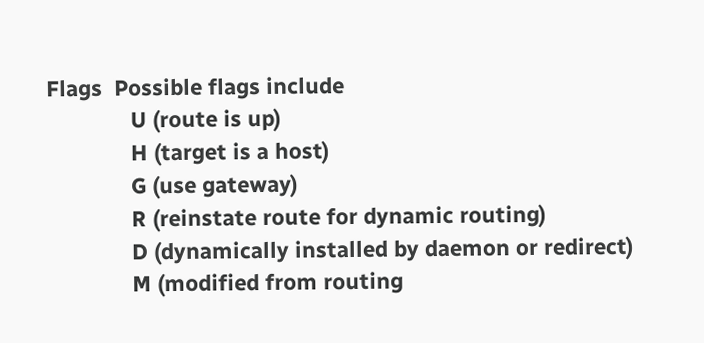Flags  Possible flags include
              U (route is up)
              H (target is a host)
              G (use gateway)
              R (reinstate route for dynamic routing)
              D (dynamically installed by daemon or redirect)
              M (modified from routing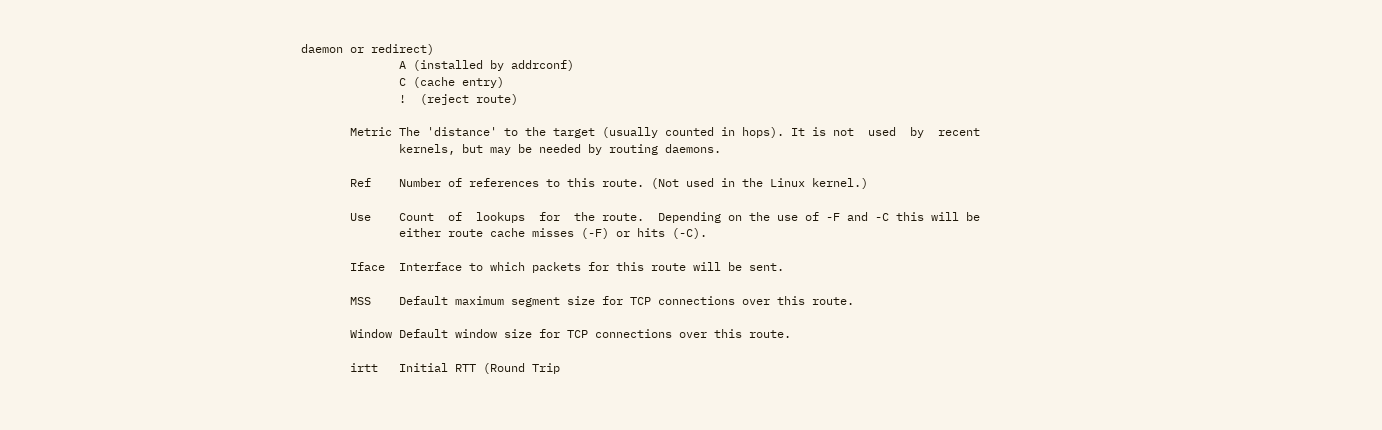daemon or redirect)
              A (installed by addrconf)
              C (cache entry)
              !  (reject route)

       Metric The 'distance' to the target (usually counted in hops). It is not  used  by  recent
              kernels, but may be needed by routing daemons.

       Ref    Number of references to this route. (Not used in the Linux kernel.)

       Use    Count  of  lookups  for  the route.  Depending on the use of -F and -C this will be
              either route cache misses (-F) or hits (-C).

       Iface  Interface to which packets for this route will be sent.

       MSS    Default maximum segment size for TCP connections over this route.

       Window Default window size for TCP connections over this route.

       irtt   Initial RTT (Round Trip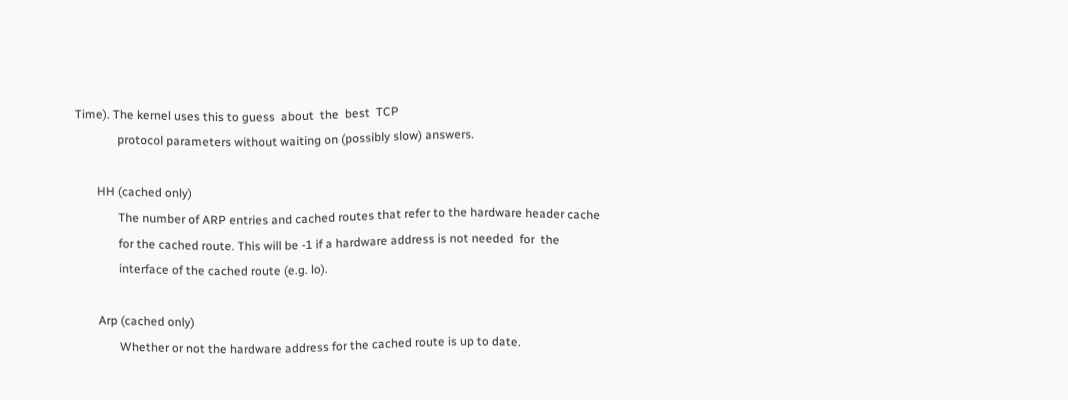Time). The kernel uses this to guess  about  the  best  TCP
              protocol parameters without waiting on (possibly slow) answers.

       HH (cached only)
              The number of ARP entries and cached routes that refer to the hardware header cache
              for the cached route. This will be -1 if a hardware address is not needed  for  the
              interface of the cached route (e.g. lo).

       Arp (cached only)
              Whether or not the hardware address for the cached route is up to date.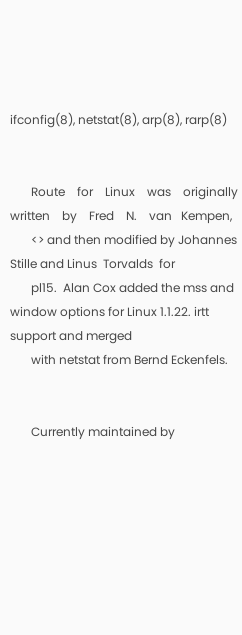ifconfig(8), netstat(8), arp(8), rarp(8)


       Route    for    Linux    was    originally    written    by    Fred    N.    van   Kempen,
       <> and then modified by Johannes Stille and Linus  Torvalds  for
       pl15.  Alan Cox added the mss and window options for Linux 1.1.22. irtt support and merged
       with netstat from Bernd Eckenfels.


       Currently maintained by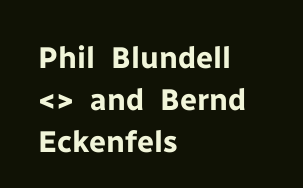Phil  Blundell  <>  and  Bernd  Eckenfels